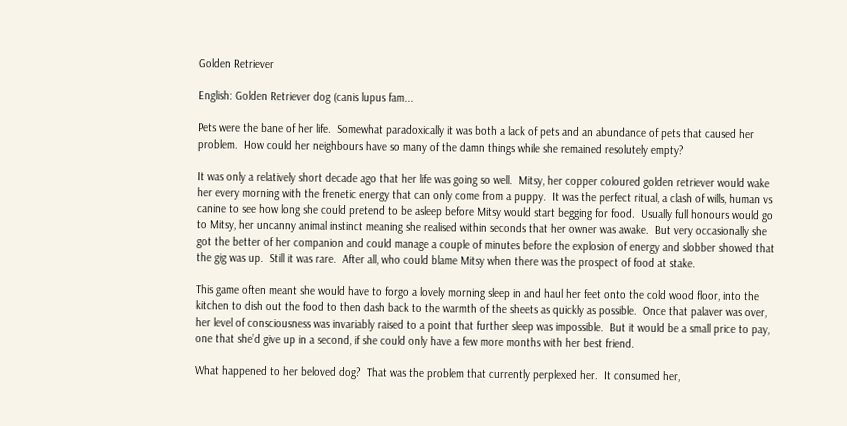Golden Retriever

English: Golden Retriever dog (canis lupus fam...

Pets were the bane of her life.  Somewhat paradoxically it was both a lack of pets and an abundance of pets that caused her problem.  How could her neighbours have so many of the damn things while she remained resolutely empty?

It was only a relatively short decade ago that her life was going so well.  Mitsy, her copper coloured golden retriever would wake her every morning with the frenetic energy that can only come from a puppy.  It was the perfect ritual, a clash of wills, human vs canine to see how long she could pretend to be asleep before Mitsy would start begging for food.  Usually full honours would go to Mitsy, her uncanny animal instinct meaning she realised within seconds that her owner was awake.  But very occasionally she got the better of her companion and could manage a couple of minutes before the explosion of energy and slobber showed that the gig was up.  Still it was rare.  After all, who could blame Mitsy when there was the prospect of food at stake.

This game often meant she would have to forgo a lovely morning sleep in and haul her feet onto the cold wood floor, into the kitchen to dish out the food to then dash back to the warmth of the sheets as quickly as possible.  Once that palaver was over, her level of consciousness was invariably raised to a point that further sleep was impossible.  But it would be a small price to pay, one that she’d give up in a second, if she could only have a few more months with her best friend.

What happened to her beloved dog?  That was the problem that currently perplexed her.  It consumed her,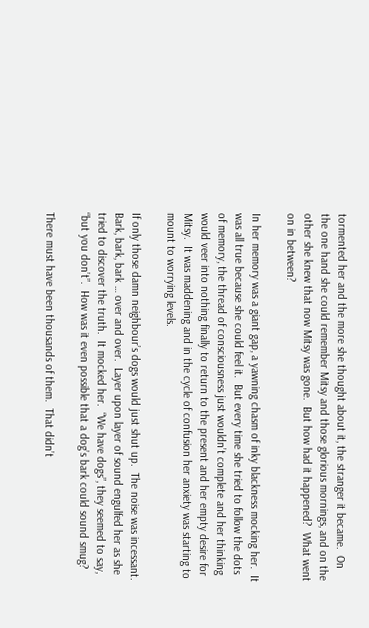tormented her and the more she thought about it, the stranger it became.  On the one hand she could remember Mitsy and those glorious mornings, and on the other she knew that now Mitsy was gone.  But how had it happened?  What went on in between?

In her memory was a giant gap, a yawning chasm of inky blackness mocking her.  It was all true because she could feel it.  But every time she tried to follow the dots of memory, the thread of consciousness just wouldn’t complete and her thinking would veer into nothing finally to return to the present and her empty desire for Mitsy.  It was maddening and in the cycle of confusion her anxiety was starting to mount to worrying levels.

If only those damn neighbour’s dogs would just shut up.  The noise was incessant.  Bark, bark, bark … over and over.  Layer upon layer of sound engulfed her as she tried to discover the truth.  It mocked her.  “We have dogs”, they seemed to say, “but you don’t”.  How was it even possible that a dog’s bark could sound smug?

There must have been thousands of them.  That didn’t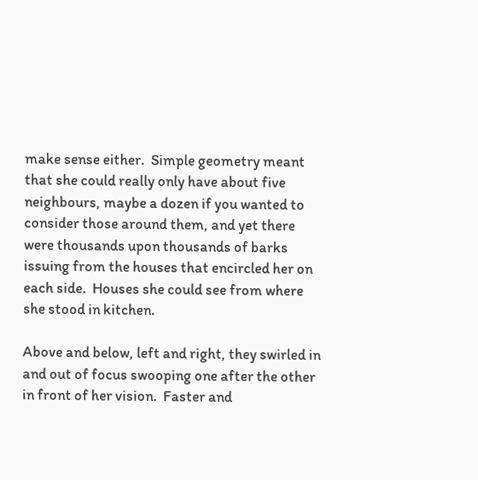make sense either.  Simple geometry meant that she could really only have about five neighbours, maybe a dozen if you wanted to consider those around them, and yet there were thousands upon thousands of barks issuing from the houses that encircled her on each side.  Houses she could see from where she stood in kitchen.

Above and below, left and right, they swirled in and out of focus swooping one after the other in front of her vision.  Faster and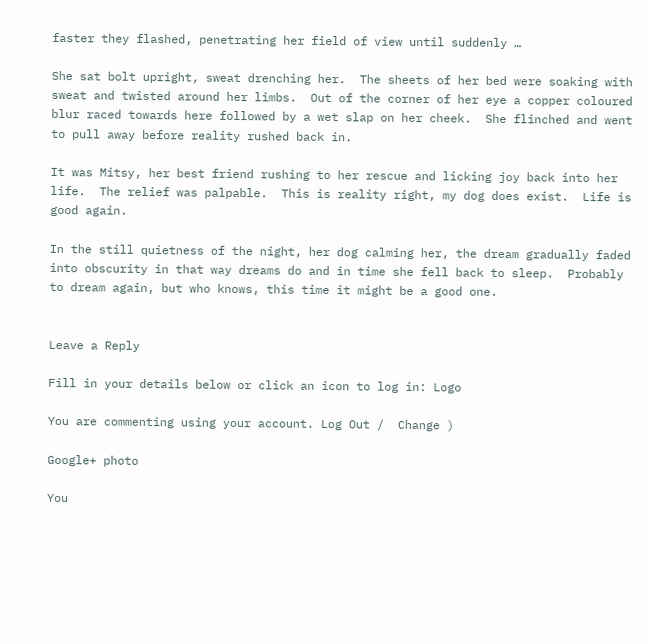faster they flashed, penetrating her field of view until suddenly …

She sat bolt upright, sweat drenching her.  The sheets of her bed were soaking with sweat and twisted around her limbs.  Out of the corner of her eye a copper coloured blur raced towards here followed by a wet slap on her cheek.  She flinched and went to pull away before reality rushed back in.

It was Mitsy, her best friend rushing to her rescue and licking joy back into her life.  The relief was palpable.  This is reality right, my dog does exist.  Life is good again.

In the still quietness of the night, her dog calming her, the dream gradually faded into obscurity in that way dreams do and in time she fell back to sleep.  Probably to dream again, but who knows, this time it might be a good one.


Leave a Reply

Fill in your details below or click an icon to log in: Logo

You are commenting using your account. Log Out /  Change )

Google+ photo

You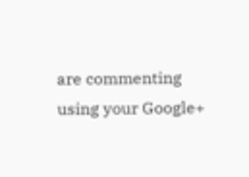are commenting using your Google+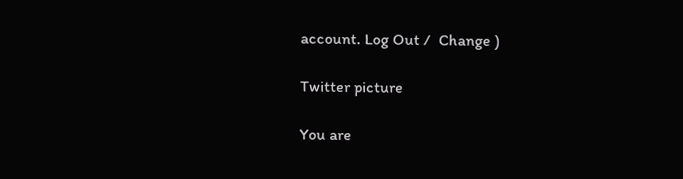account. Log Out /  Change )

Twitter picture

You are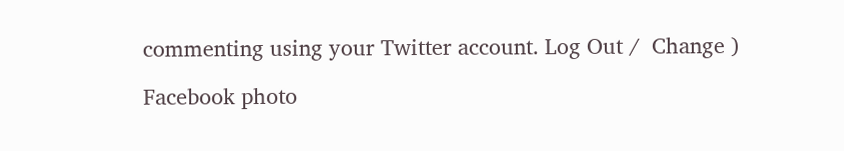commenting using your Twitter account. Log Out /  Change )

Facebook photo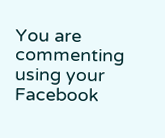You are commenting using your Facebook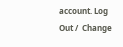account. Log Out /  Change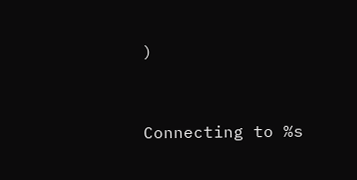)


Connecting to %s